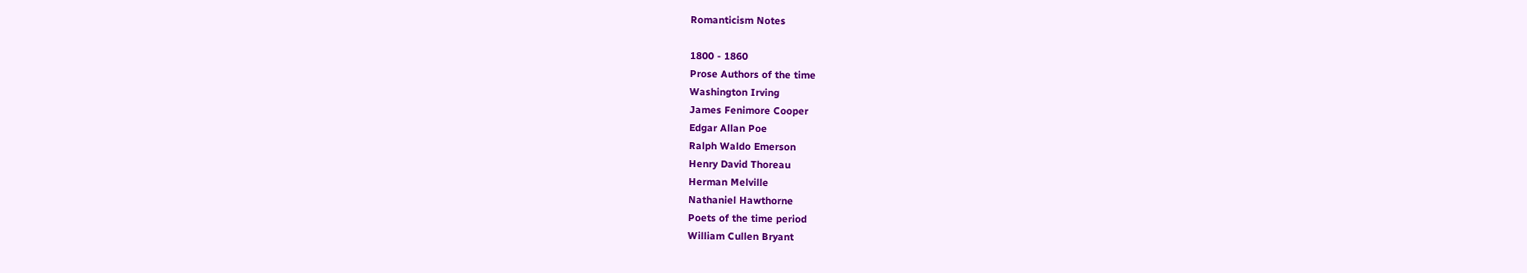Romanticism Notes

1800 - 1860
Prose Authors of the time
Washington Irving
James Fenimore Cooper
Edgar Allan Poe
Ralph Waldo Emerson
Henry David Thoreau
Herman Melville
Nathaniel Hawthorne
Poets of the time period
William Cullen Bryant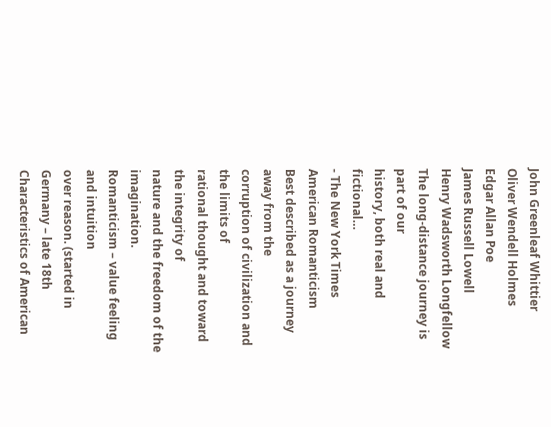John Greenleaf Whittier
Oliver Wendell Holmes
Edgar Allan Poe
James Russell Lowell
Henry Wadsworth Longfellow
The long-distance journey is part of our
history, both real and fictional…
- The New York Times
American Romanticism
Best described as a journey away from the
corruption of civilization and the limits of
rational thought and toward the integrity of
nature and the freedom of the imagination.
Romanticism – value feeling and intuition
over reason. (started in Germany – late 18th
Characteristics of American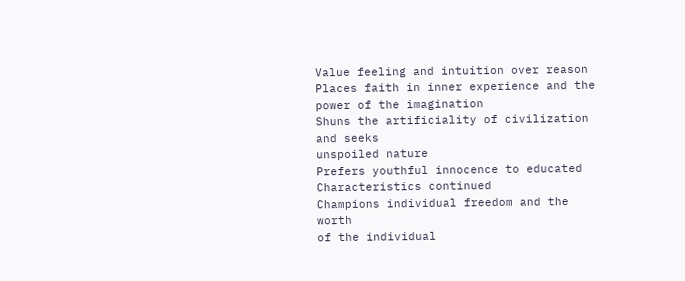Value feeling and intuition over reason
Places faith in inner experience and the
power of the imagination
Shuns the artificiality of civilization and seeks
unspoiled nature
Prefers youthful innocence to educated
Characteristics continued
Champions individual freedom and the worth
of the individual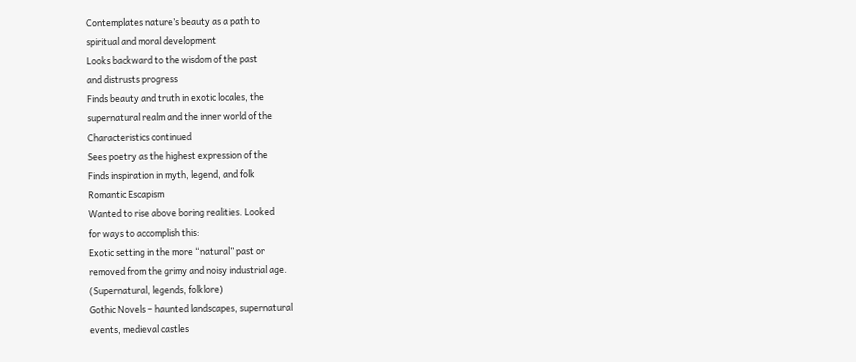Contemplates nature’s beauty as a path to
spiritual and moral development
Looks backward to the wisdom of the past
and distrusts progress
Finds beauty and truth in exotic locales, the
supernatural realm and the inner world of the
Characteristics continued
Sees poetry as the highest expression of the
Finds inspiration in myth, legend, and folk
Romantic Escapism
Wanted to rise above boring realities. Looked
for ways to accomplish this:
Exotic setting in the more “natural” past or
removed from the grimy and noisy industrial age.
(Supernatural, legends, folklore)
Gothic Novels – haunted landscapes, supernatural
events, medieval castles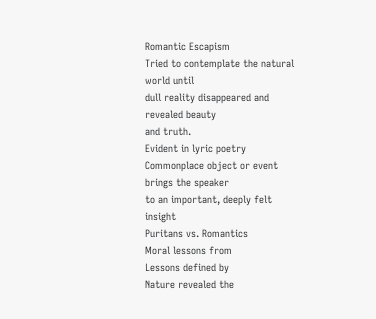Romantic Escapism
Tried to contemplate the natural world until
dull reality disappeared and revealed beauty
and truth.
Evident in lyric poetry
Commonplace object or event brings the speaker
to an important, deeply felt insight
Puritans vs. Romantics
Moral lessons from
Lessons defined by
Nature revealed the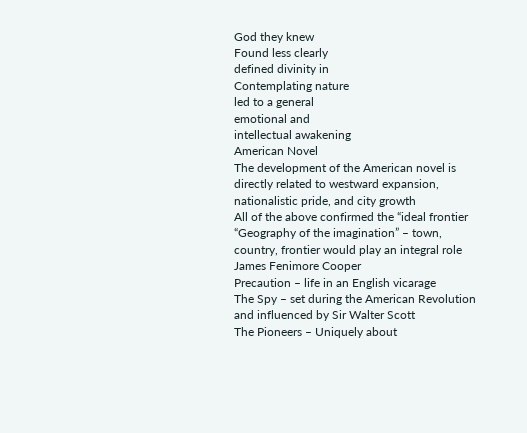God they knew
Found less clearly
defined divinity in
Contemplating nature
led to a general
emotional and
intellectual awakening
American Novel
The development of the American novel is
directly related to westward expansion,
nationalistic pride, and city growth
All of the above confirmed the “ideal frontier
“Geography of the imagination” – town,
country, frontier would play an integral role
James Fenimore Cooper
Precaution – life in an English vicarage
The Spy – set during the American Revolution
and influenced by Sir Walter Scott
The Pioneers – Uniquely about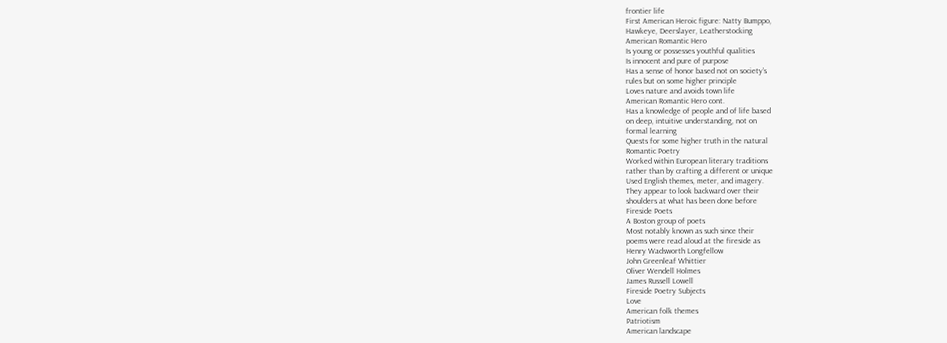frontier life
First American Heroic figure: Natty Bumppo,
Hawkeye, Deerslayer, Leatherstocking
American Romantic Hero
Is young or possesses youthful qualities
Is innocent and pure of purpose
Has a sense of honor based not on society’s
rules but on some higher principle
Loves nature and avoids town life
American Romantic Hero cont.
Has a knowledge of people and of life based
on deep, intuitive understanding, not on
formal learning
Quests for some higher truth in the natural
Romantic Poetry
Worked within European literary traditions
rather than by crafting a different or unique
Used English themes, meter, and imagery.
They appear to look backward over their
shoulders at what has been done before
Fireside Poets
A Boston group of poets
Most notably known as such since their
poems were read aloud at the fireside as
Henry Wadsworth Longfellow
John Greenleaf Whittier
Oliver Wendell Holmes
James Russell Lowell
Fireside Poetry Subjects
Love
American folk themes
Patriotism
American landscape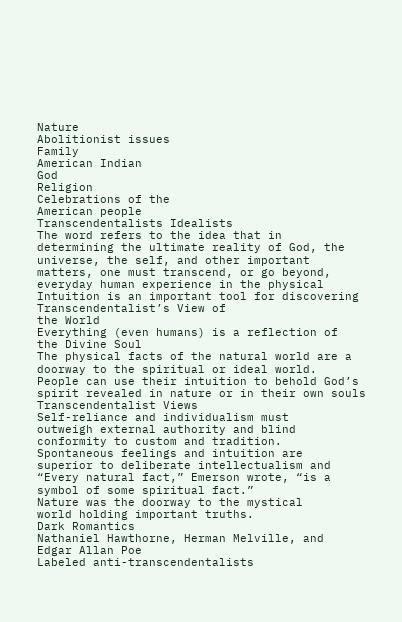Nature
Abolitionist issues
Family
American Indian
God
Religion
Celebrations of the
American people
Transcendentalists Idealists
The word refers to the idea that in
determining the ultimate reality of God, the
universe, the self, and other important
matters, one must transcend, or go beyond,
everyday human experience in the physical
Intuition is an important tool for discovering
Transcendentalist’s View of
the World
Everything (even humans) is a reflection of
the Divine Soul
The physical facts of the natural world are a
doorway to the spiritual or ideal world.
People can use their intuition to behold God’s
spirit revealed in nature or in their own souls
Transcendentalist Views
Self-reliance and individualism must
outweigh external authority and blind
conformity to custom and tradition.
Spontaneous feelings and intuition are
superior to deliberate intellectualism and
“Every natural fact,” Emerson wrote, “is a
symbol of some spiritual fact.”
Nature was the doorway to the mystical
world holding important truths.
Dark Romantics
Nathaniel Hawthorne, Herman Melville, and
Edgar Allan Poe
Labeled anti-transcendentalists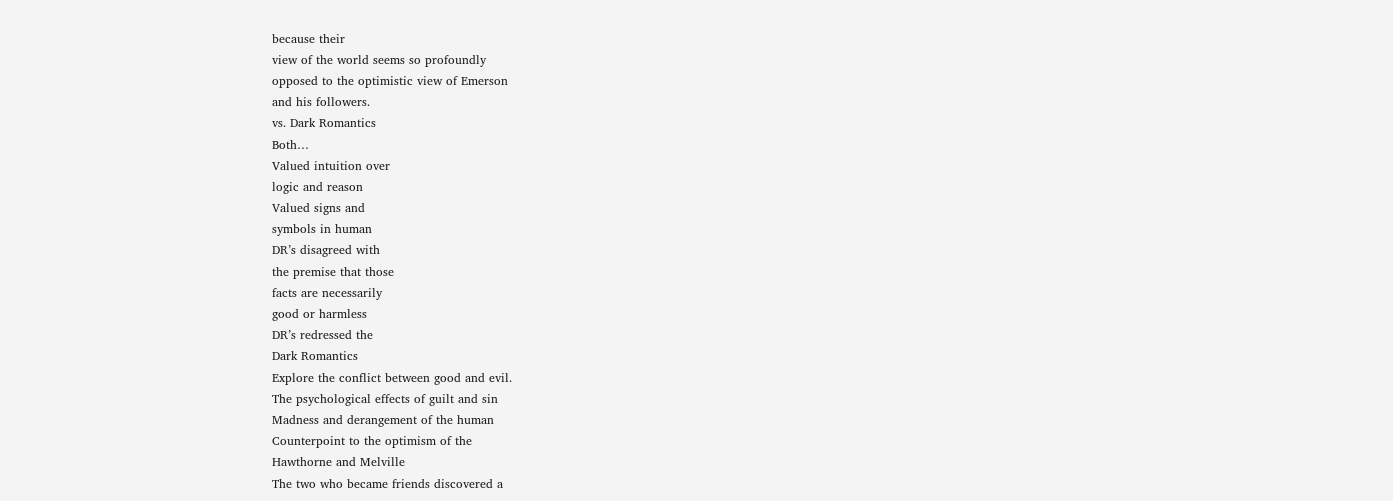because their
view of the world seems so profoundly
opposed to the optimistic view of Emerson
and his followers.
vs. Dark Romantics
Both…
Valued intuition over
logic and reason
Valued signs and
symbols in human
DR’s disagreed with
the premise that those
facts are necessarily
good or harmless
DR’s redressed the
Dark Romantics
Explore the conflict between good and evil.
The psychological effects of guilt and sin
Madness and derangement of the human
Counterpoint to the optimism of the
Hawthorne and Melville
The two who became friends discovered a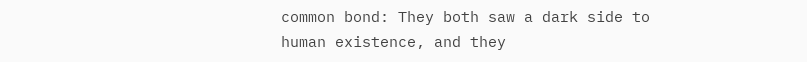common bond: They both saw a dark side to
human existence, and they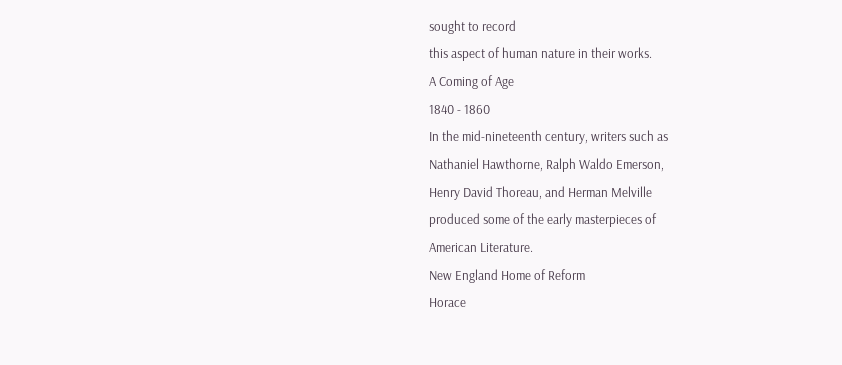sought to record
this aspect of human nature in their works.
A Coming of Age
1840 - 1860
In the mid-nineteenth century, writers such as
Nathaniel Hawthorne, Ralph Waldo Emerson,
Henry David Thoreau, and Herman Melville
produced some of the early masterpieces of
American Literature.
New England Home of Reform
Horace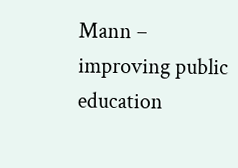Mann – improving public education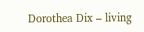Dorothea Dix – living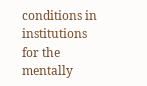conditions in
institutions for the mentally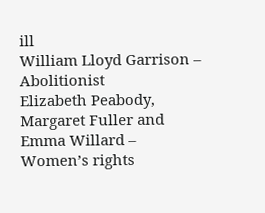ill
William Lloyd Garrison – Abolitionist
Elizabeth Peabody, Margaret Fuller and
Emma Willard – Women’s rights